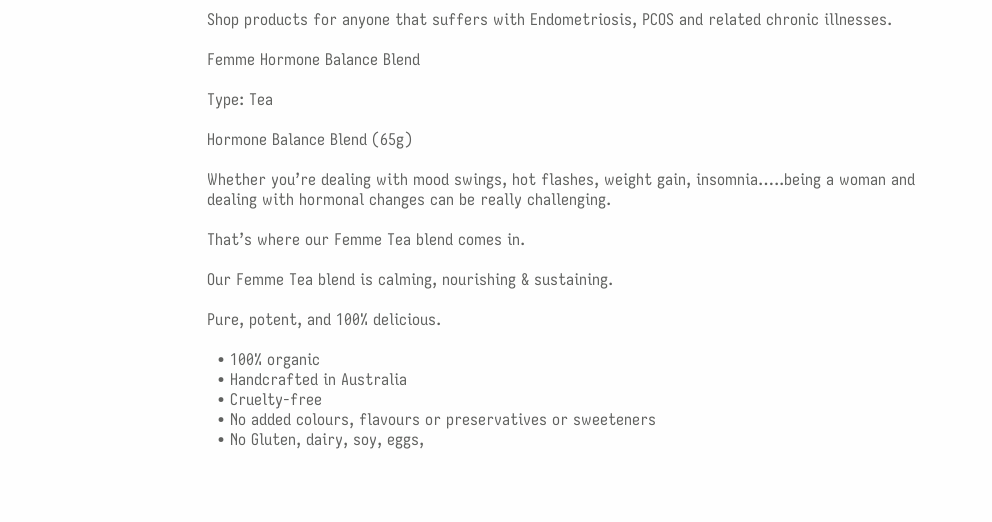Shop products for anyone that suffers with Endometriosis, PCOS and related chronic illnesses.

Femme Hormone Balance Blend

Type: Tea

Hormone Balance Blend (65g)

Whether you’re dealing with mood swings, hot flashes, weight gain, insomnia…..being a woman and dealing with hormonal changes can be really challenging.

That’s where our Femme Tea blend comes in.

Our Femme Tea blend is calming, nourishing & sustaining.

Pure, potent, and 100% delicious.

  • 100% organic
  • Handcrafted in Australia
  • Cruelty-free
  • No added colours, flavours or preservatives or sweeteners
  • No Gluten, dairy, soy, eggs,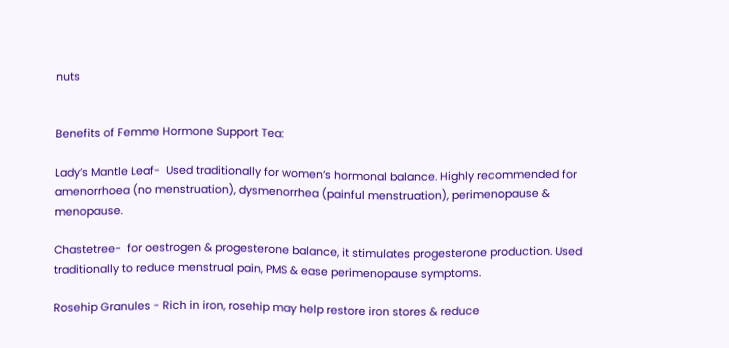nuts


Benefits of Femme Hormone Support Tea:

Lady’s Mantle Leaf-  Used traditionally for women’s hormonal balance. Highly recommended for amenorrhoea (no menstruation), dysmenorrhea (painful menstruation), perimenopause & menopause.

Chastetree-  for oestrogen & progesterone balance, it stimulates progesterone production. Used traditionally to reduce menstrual pain, PMS & ease perimenopause symptoms.

Rosehip Granules - Rich in iron, rosehip may help restore iron stores & reduce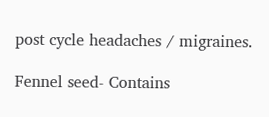post cycle headaches / migraines.

Fennel seed- Contains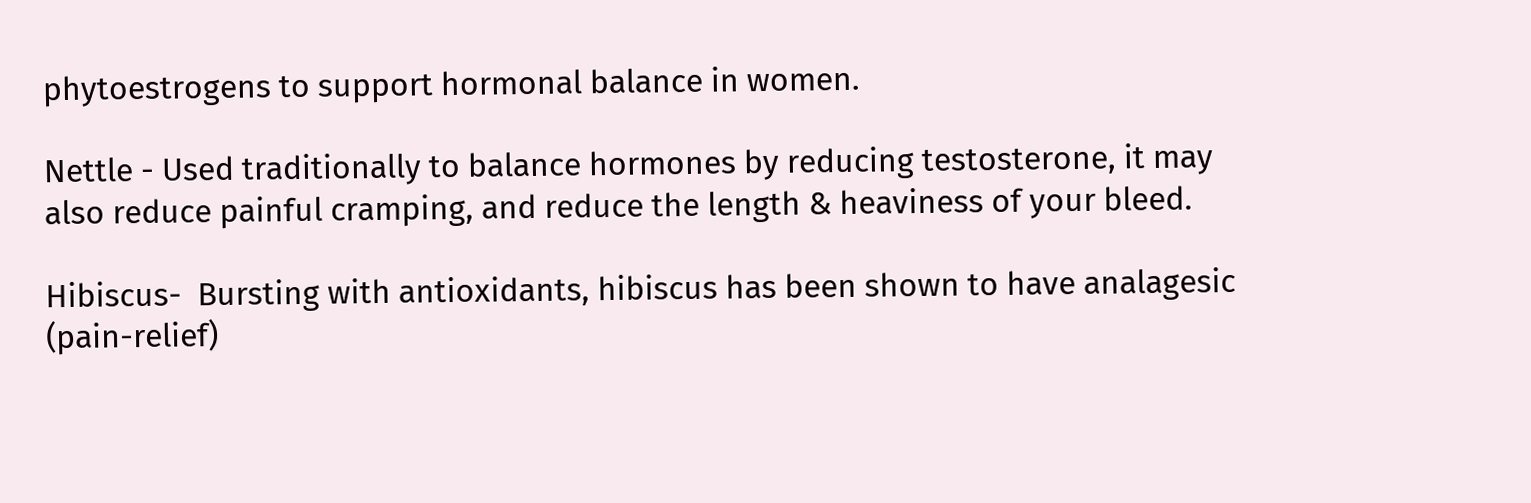phytoestrogens to support hormonal balance in women.

Nettle - Used traditionally to balance hormones by reducing testosterone, it may also reduce painful cramping, and reduce the length & heaviness of your bleed.

Hibiscus-  Bursting with antioxidants, hibiscus has been shown to have analagesic (pain-relief)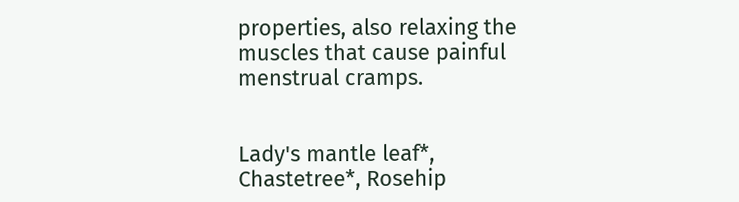properties, also relaxing the muscles that cause painful menstrual cramps.


Lady's mantle leaf*, Chastetree*, Rosehip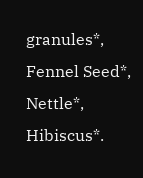granules*, Fennel Seed*, Nettle*, Hibiscus*.